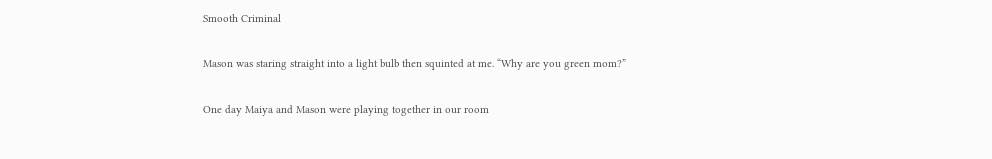Smooth Criminal

Mason was staring straight into a light bulb then squinted at me. “Why are you green mom?”

One day Maiya and Mason were playing together in our room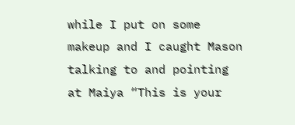while I put on some makeup and I caught Mason talking to and pointing at Maiya “This is your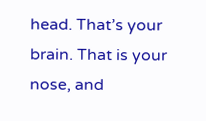head. That’s your brain. That is your nose, and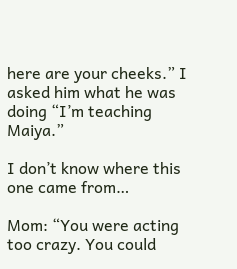here are your cheeks.” I asked him what he was doing “I’m teaching Maiya.”

I don’t know where this one came from…

Mom: “You were acting too crazy. You could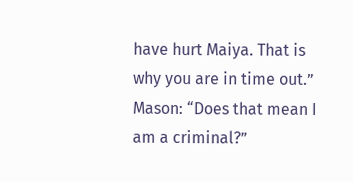have hurt Maiya. That is why you are in time out.” Mason: “Does that mean I am a criminal?”